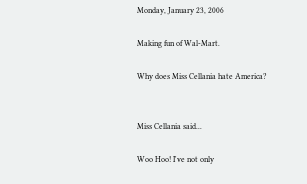Monday, January 23, 2006

Making fun of Wal-Mart.

Why does Miss Cellania hate America?


Miss Cellania said...

Woo Hoo! I've not only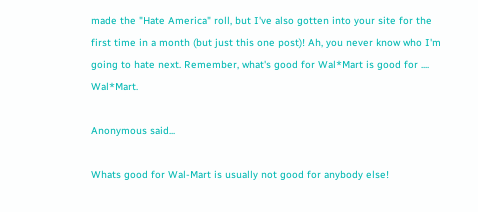made the "Hate America" roll, but I've also gotten into your site for the first time in a month (but just this one post)! Ah, you never know who I'm going to hate next. Remember, what's good for Wal*Mart is good for .... Wal*Mart.

Anonymous said...

Whats good for Wal-Mart is usually not good for anybody else!